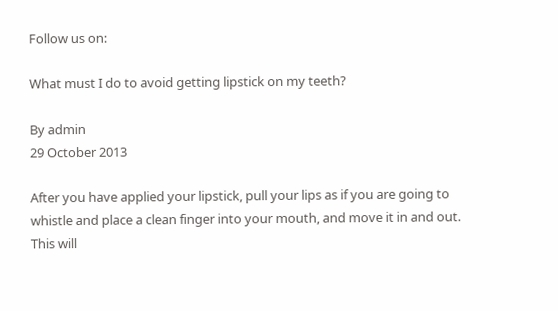Follow us on:

What must I do to avoid getting lipstick on my teeth?

By admin
29 October 2013

After you have applied your lipstick, pull your lips as if you are going to whistle and place a clean finger into your mouth, and move it in and out. This will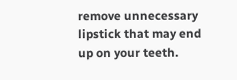remove unnecessary lipstick that may end up on your teeth.